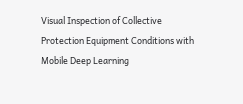Visual Inspection of Collective Protection Equipment Conditions with Mobile Deep Learning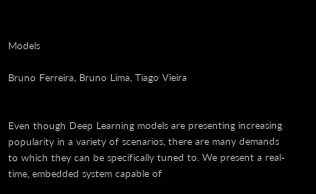Models

Bruno Ferreira, Bruno Lima, Tiago Vieira


Even though Deep Learning models are presenting increasing popularity in a variety of scenarios, there are many demands to which they can be specifically tuned to. We present a real-time, embedded system capable of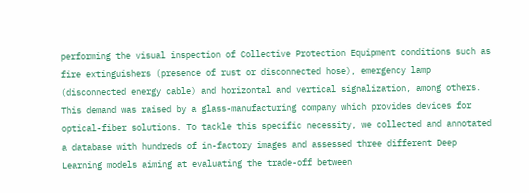performing the visual inspection of Collective Protection Equipment conditions such as fire extinguishers (presence of rust or disconnected hose), emergency lamp (disconnected energy cable) and horizontal and vertical signalization, among others. This demand was raised by a glass-manufacturing company which provides devices for optical-fiber solutions. To tackle this specific necessity, we collected and annotated a database with hundreds of in-factory images and assessed three different Deep Learning models aiming at evaluating the trade-off between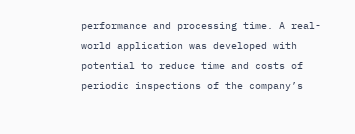performance and processing time. A real-world application was developed with potential to reduce time and costs of periodic inspections of the company’s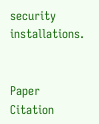security installations.


Paper Citation